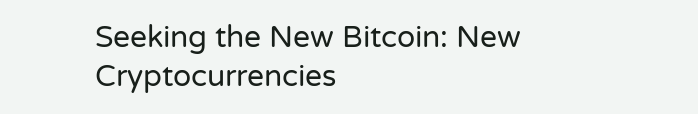Seeking the New Bitcoin: New Cryptocurrencies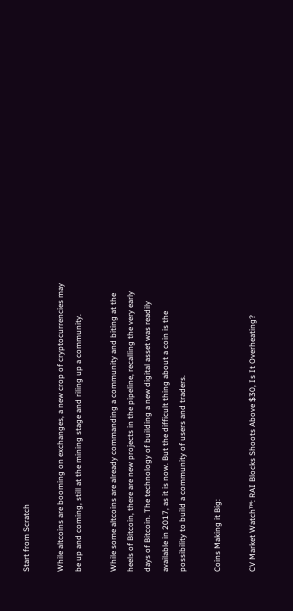Start from Scratch

While altcoins are booming on exchanges, a new crop of cryptocurrencies may be up and coming, still at the mining stage and riling up a community.

While some altcoins are already commanding a community and biting at the heels of Bitcoin, there are new projects in the pipeline, recalling the very early days of Bitcoin. The technology of building a new digital asset was readily available in 2017, as it is now. But the difficult thing about a coin is the possibility to build a community of users and traders.

Coins Making it Big:

CV Market Watch™: RAI Blocks Shoots Above $30, Is It Overheating?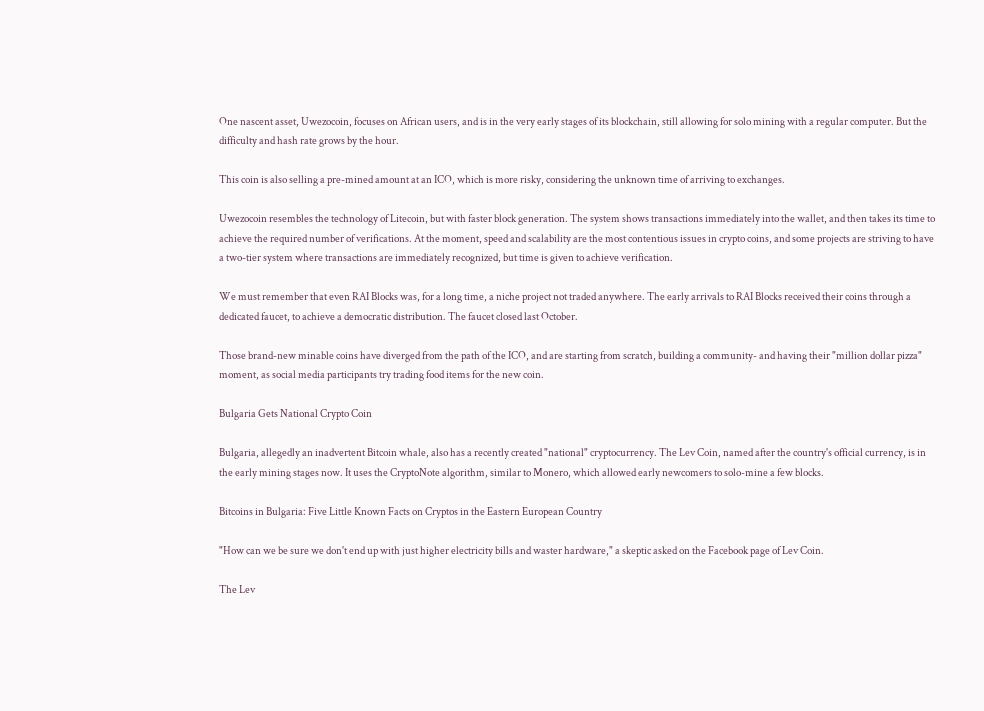One nascent asset, Uwezocoin, focuses on African users, and is in the very early stages of its blockchain, still allowing for solo mining with a regular computer. But the difficulty and hash rate grows by the hour.

This coin is also selling a pre-mined amount at an ICO, which is more risky, considering the unknown time of arriving to exchanges.

Uwezocoin resembles the technology of Litecoin, but with faster block generation. The system shows transactions immediately into the wallet, and then takes its time to achieve the required number of verifications. At the moment, speed and scalability are the most contentious issues in crypto coins, and some projects are striving to have a two-tier system where transactions are immediately recognized, but time is given to achieve verification.

We must remember that even RAI Blocks was, for a long time, a niche project not traded anywhere. The early arrivals to RAI Blocks received their coins through a dedicated faucet, to achieve a democratic distribution. The faucet closed last October.

Those brand-new minable coins have diverged from the path of the ICO, and are starting from scratch, building a community- and having their "million dollar pizza" moment, as social media participants try trading food items for the new coin.

Bulgaria Gets National Crypto Coin

Bulgaria, allegedly an inadvertent Bitcoin whale, also has a recently created "national" cryptocurrency. The Lev Coin, named after the country's official currency, is in the early mining stages now. It uses the CryptoNote algorithm, similar to Monero, which allowed early newcomers to solo-mine a few blocks.

Bitcoins in Bulgaria: Five Little Known Facts on Cryptos in the Eastern European Country

"How can we be sure we don't end up with just higher electricity bills and waster hardware," a skeptic asked on the Facebook page of Lev Coin.

The Lev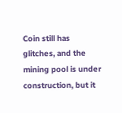Coin still has glitches, and the mining pool is under construction, but it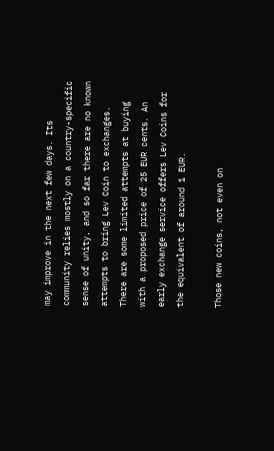may improve in the next few days. Its community relies mostly on a country-specific sense of unity, and so far there are no known attempts to bring Lev Coin to exchanges. There are some limited attempts at buying with a proposed price of 25 EUR cents. An early exchange service offers Lev Coins for the equivalent of around 1 EUR.

Those new coins, not even on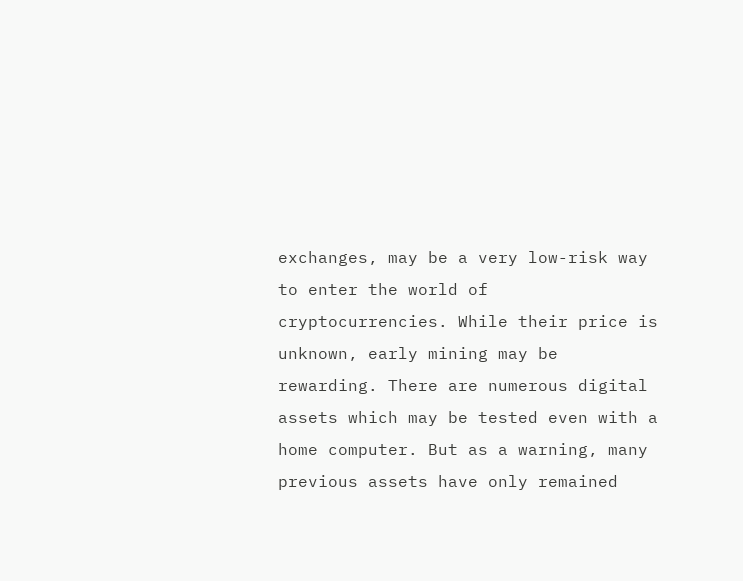exchanges, may be a very low-risk way to enter the world of cryptocurrencies. While their price is unknown, early mining may be rewarding. There are numerous digital assets which may be tested even with a home computer. But as a warning, many previous assets have only remained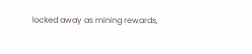locked away as mining rewards,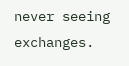never seeing exchanges.